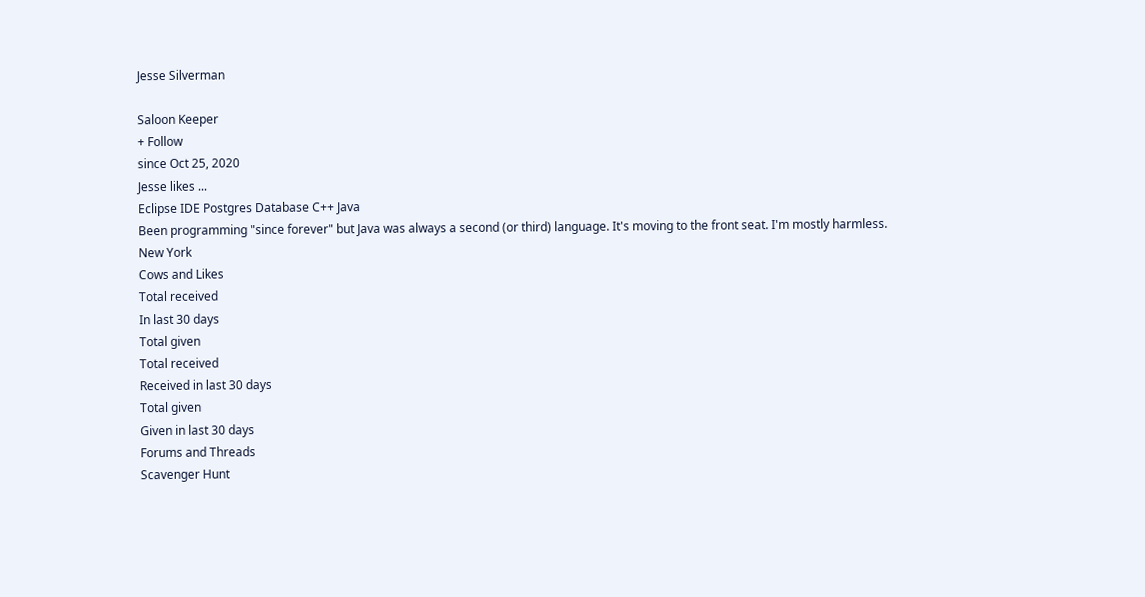Jesse Silverman

Saloon Keeper
+ Follow
since Oct 25, 2020
Jesse likes ...
Eclipse IDE Postgres Database C++ Java
Been programming "since forever" but Java was always a second (or third) language. It's moving to the front seat. I'm mostly harmless.
New York
Cows and Likes
Total received
In last 30 days
Total given
Total received
Received in last 30 days
Total given
Given in last 30 days
Forums and Threads
Scavenger Hunt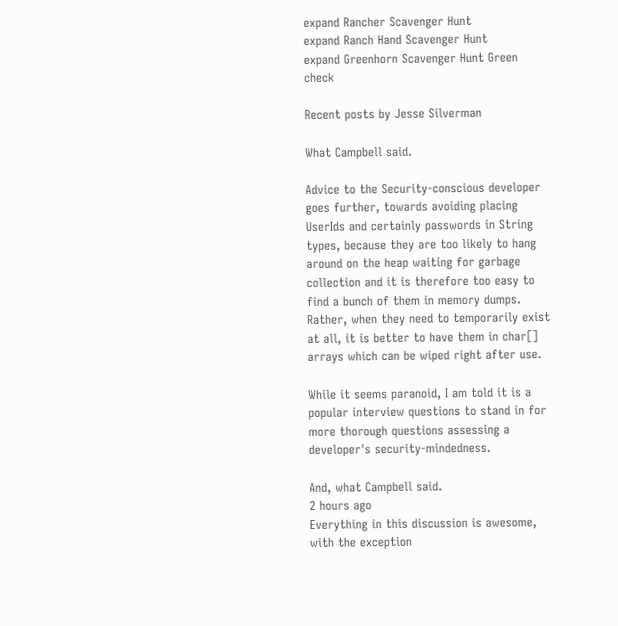expand Rancher Scavenger Hunt
expand Ranch Hand Scavenger Hunt
expand Greenhorn Scavenger Hunt Green check

Recent posts by Jesse Silverman

What Campbell said.

Advice to the Security-conscious developer goes further, towards avoiding placing UserIds and certainly passwords in String types, because they are too likely to hang around on the heap waiting for garbage collection and it is therefore too easy to find a bunch of them in memory dumps.  Rather, when they need to temporarily exist at all, it is better to have them in char[] arrays which can be wiped right after use.

While it seems paranoid, I am told it is a popular interview questions to stand in for more thorough questions assessing a developer's security-mindedness.

And, what Campbell said.
2 hours ago
Everything in this discussion is awesome, with the exception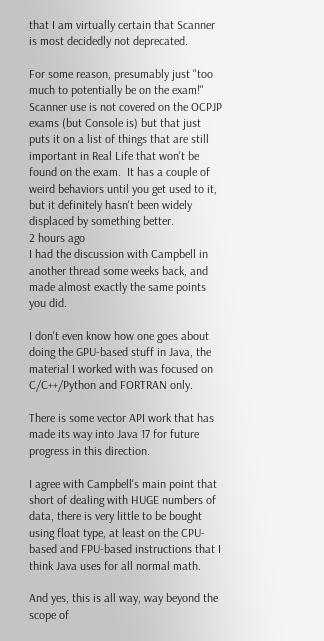that I am virtually certain that Scanner is most decidedly not deprecated.

For some reason, presumably just "too much to potentially be on the exam!" Scanner use is not covered on the OCPJP exams (but Console is) but that just puts it on a list of things that are still important in Real Life that won't be found on the exam.  It has a couple of weird behaviors until you get used to it, but it definitely hasn't been widely displaced by something better.
2 hours ago
I had the discussion with Campbell in another thread some weeks back, and made almost exactly the same points you did.

I don't even know how one goes about doing the GPU-based stuff in Java, the material I worked with was focused on C/C++/Python and FORTRAN only.

There is some vector API work that has made its way into Java 17 for future progress in this direction.

I agree with Campbell's main point that short of dealing with HUGE numbers of data, there is very little to be bought using float type, at least on the CPU-based and FPU-based instructions that I think Java uses for all normal math.

And yes, this is all way, way beyond the scope of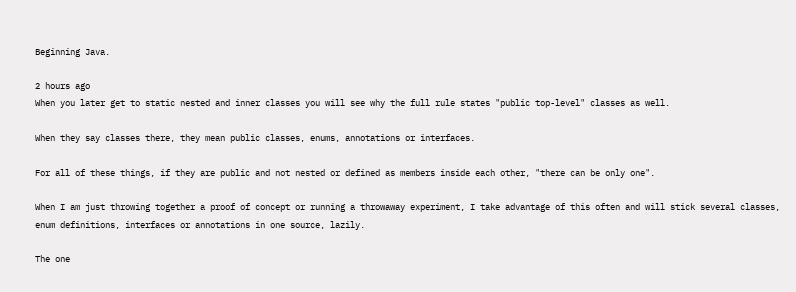Beginning Java.

2 hours ago
When you later get to static nested and inner classes you will see why the full rule states "public top-level" classes as well.

When they say classes there, they mean public classes, enums, annotations or interfaces.

For all of these things, if they are public and not nested or defined as members inside each other, "there can be only one".

When I am just throwing together a proof of concept or running a throwaway experiment, I take advantage of this often and will stick several classes, enum definitions, interfaces or annotations in one source, lazily.

The one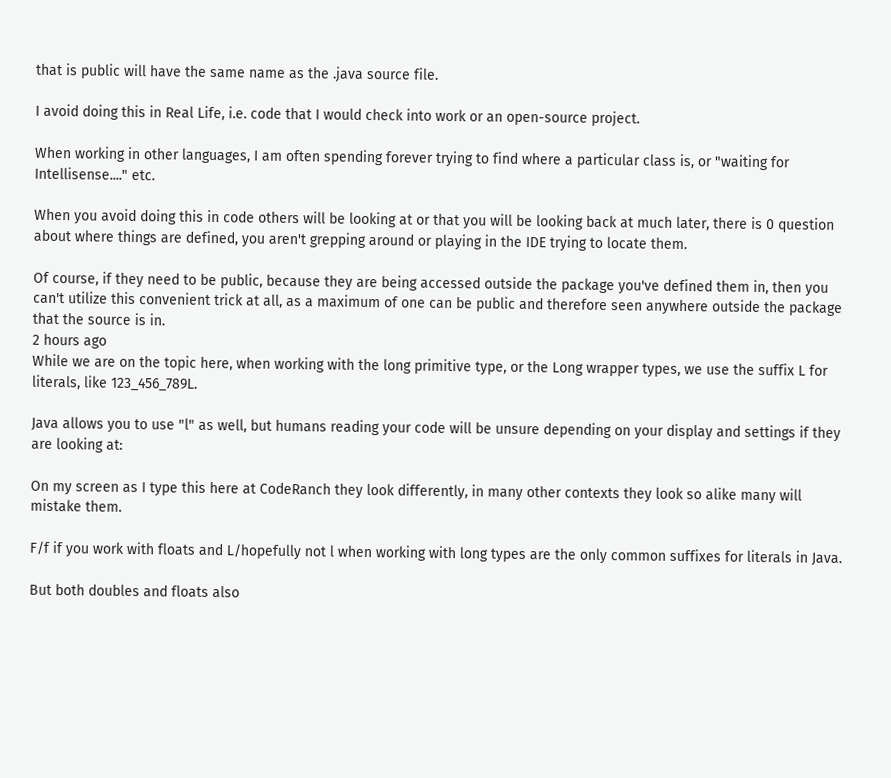that is public will have the same name as the .java source file.

I avoid doing this in Real Life, i.e. code that I would check into work or an open-source project.

When working in other languages, I am often spending forever trying to find where a particular class is, or "waiting for Intellisense...." etc.

When you avoid doing this in code others will be looking at or that you will be looking back at much later, there is 0 question about where things are defined, you aren't grepping around or playing in the IDE trying to locate them.

Of course, if they need to be public, because they are being accessed outside the package you've defined them in, then you can't utilize this convenient trick at all, as a maximum of one can be public and therefore seen anywhere outside the package that the source is in.
2 hours ago
While we are on the topic here, when working with the long primitive type, or the Long wrapper types, we use the suffix L for literals, like 123_456_789L.

Java allows you to use "l" as well, but humans reading your code will be unsure depending on your display and settings if they are looking at:

On my screen as I type this here at CodeRanch they look differently, in many other contexts they look so alike many will mistake them.

F/f if you work with floats and L/hopefully not l when working with long types are the only common suffixes for literals in Java.

But both doubles and floats also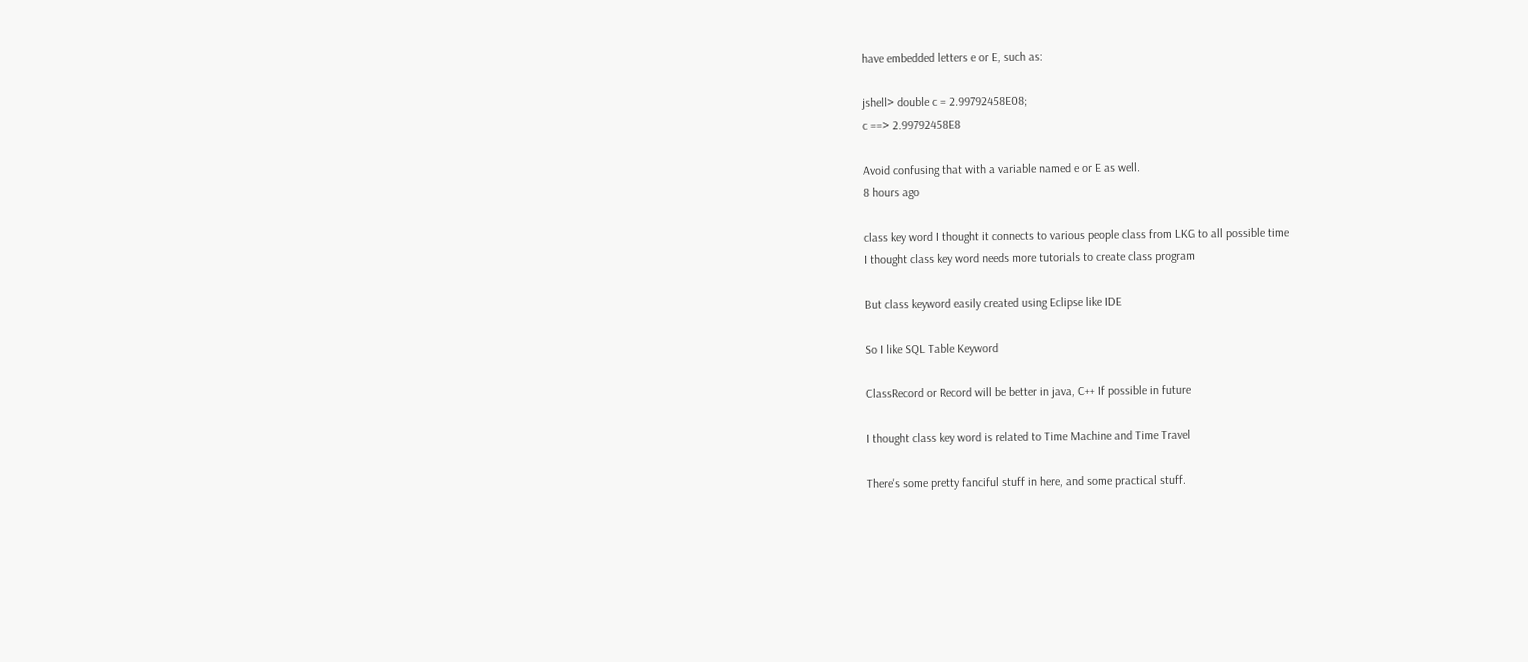have embedded letters e or E, such as:

jshell> double c = 2.99792458E08;
c ==> 2.99792458E8

Avoid confusing that with a variable named e or E as well.
8 hours ago

class key word I thought it connects to various people class from LKG to all possible time
I thought class key word needs more tutorials to create class program

But class keyword easily created using Eclipse like IDE

So I like SQL Table Keyword

ClassRecord or Record will be better in java, C++ If possible in future

I thought class key word is related to Time Machine and Time Travel

There's some pretty fanciful stuff in here, and some practical stuff.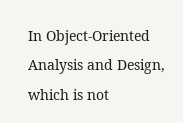In Object-Oriented Analysis and Design, which is not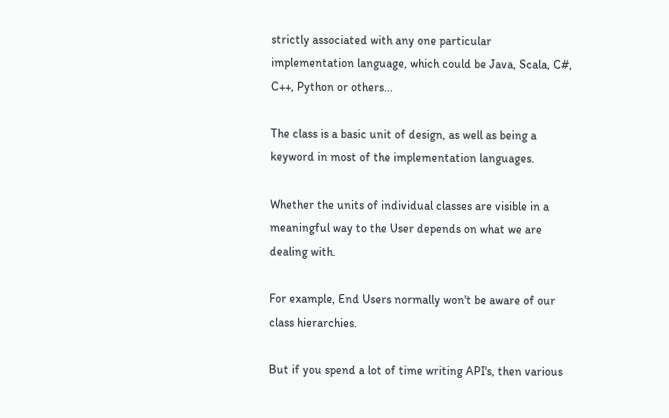strictly associated with any one particular implementation language, which could be Java, Scala, C#, C++, Python or others...

The class is a basic unit of design, as well as being a keyword in most of the implementation languages.

Whether the units of individual classes are visible in a meaningful way to the User depends on what we are dealing with.

For example, End Users normally won't be aware of our class hierarchies.

But if you spend a lot of time writing API's, then various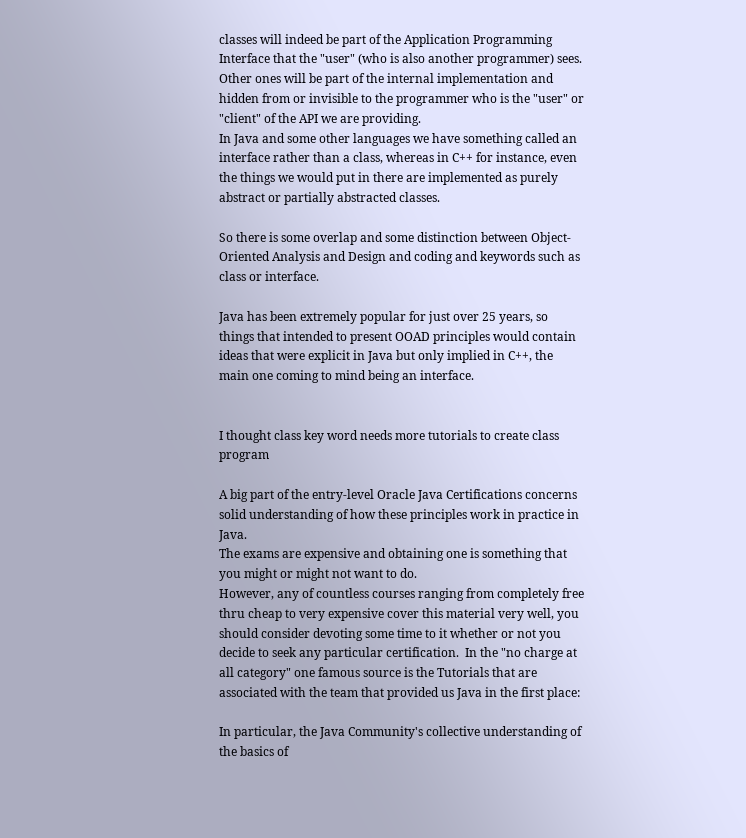classes will indeed be part of the Application Programming Interface that the "user" (who is also another programmer) sees.
Other ones will be part of the internal implementation and hidden from or invisible to the programmer who is the "user" or "client" of the API we are providing.
In Java and some other languages we have something called an interface rather than a class, whereas in C++ for instance, even the things we would put in there are implemented as purely abstract or partially abstracted classes.

So there is some overlap and some distinction between Object-Oriented Analysis and Design and coding and keywords such as class or interface.

Java has been extremely popular for just over 25 years, so things that intended to present OOAD principles would contain ideas that were explicit in Java but only implied in C++, the main one coming to mind being an interface.


I thought class key word needs more tutorials to create class program

A big part of the entry-level Oracle Java Certifications concerns solid understanding of how these principles work in practice in Java.
The exams are expensive and obtaining one is something that you might or might not want to do.
However, any of countless courses ranging from completely free thru cheap to very expensive cover this material very well, you should consider devoting some time to it whether or not you decide to seek any particular certification.  In the "no charge at all category" one famous source is the Tutorials that are associated with the team that provided us Java in the first place:

In particular, the Java Community's collective understanding of the basics of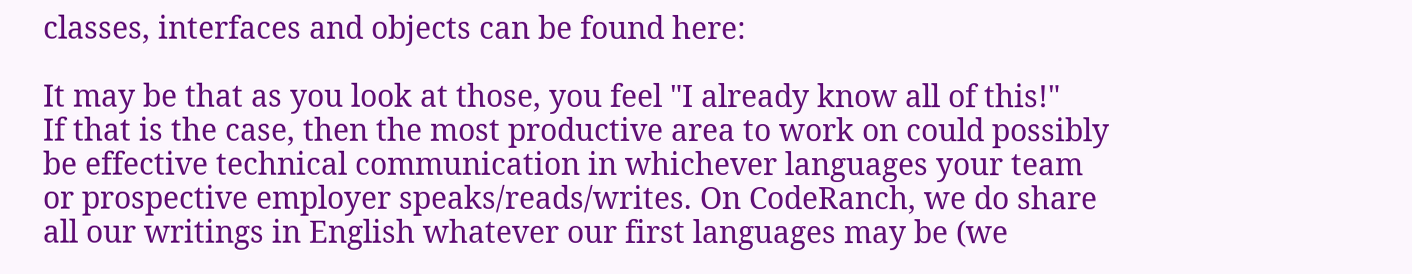classes, interfaces and objects can be found here:

It may be that as you look at those, you feel "I already know all of this!"
If that is the case, then the most productive area to work on could possibly be effective technical communication in whichever languages your team or prospective employer speaks/reads/writes. On CodeRanch, we do share all our writings in English whatever our first languages may be (we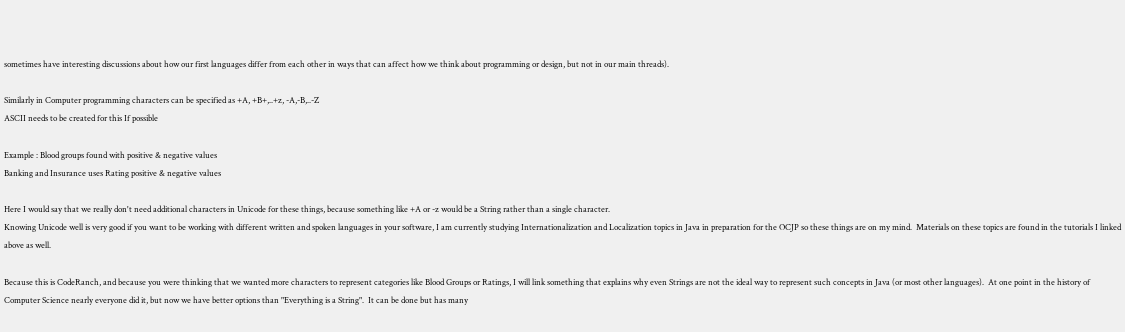sometimes have interesting discussions about how our first languages differ from each other in ways that can affect how we think about programming or design, but not in our main threads).

Similarly in Computer programming characters can be specified as +A, +B+,..+z, -A,-B,..-Z
ASCII needs to be created for this If possible

Example : Blood groups found with positive & negative values
Banking and Insurance uses Rating positive & negative values

Here I would say that we really don't need additional characters in Unicode for these things, because something like +A or -z would be a String rather than a single character.
Knowing Unicode well is very good if you want to be working with different written and spoken languages in your software, I am currently studying Internationalization and Localization topics in Java in preparation for the OCJP so these things are on my mind.  Materials on these topics are found in the tutorials I linked above as well.

Because this is CodeRanch, and because you were thinking that we wanted more characters to represent categories like Blood Groups or Ratings, I will link something that explains why even Strings are not the ideal way to represent such concepts in Java (or most other languages).  At one point in the history of Computer Science nearly everyone did it, but now we have better options than "Everything is a String".  It can be done but has many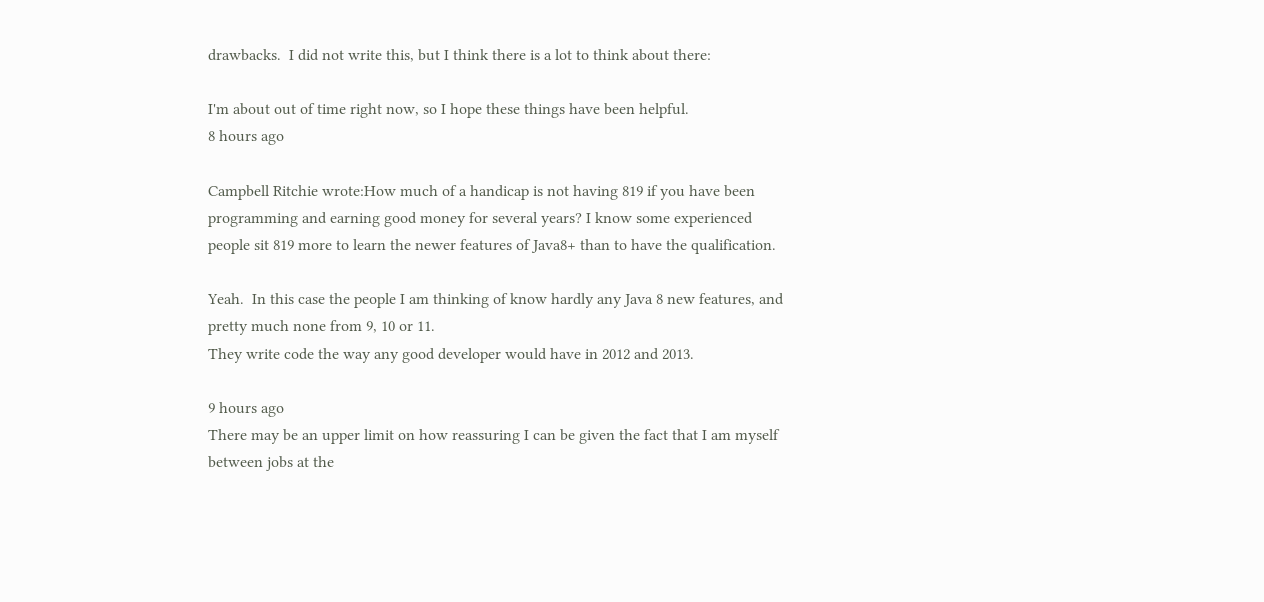drawbacks.  I did not write this, but I think there is a lot to think about there:

I'm about out of time right now, so I hope these things have been helpful.
8 hours ago

Campbell Ritchie wrote:How much of a handicap is not having 819 if you have been programming and earning good money for several years? I know some experienced people sit 819 more to learn the newer features of Java8+ than to have the qualification.

Yeah.  In this case the people I am thinking of know hardly any Java 8 new features, and pretty much none from 9, 10 or 11.
They write code the way any good developer would have in 2012 and 2013.

9 hours ago
There may be an upper limit on how reassuring I can be given the fact that I am myself between jobs at the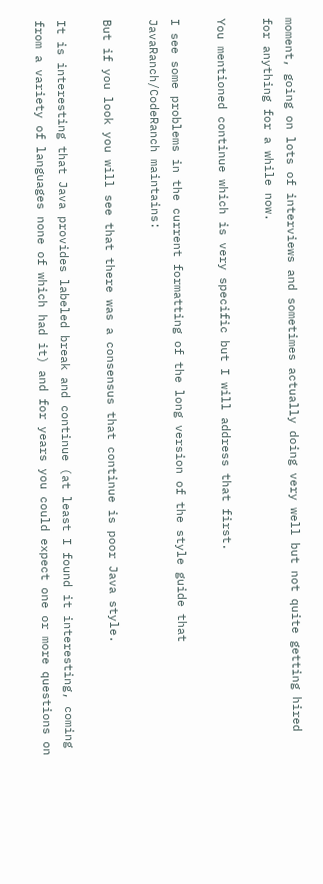moment, going on lots of interviews and sometimes actually doing very well but not quite getting hired for anything for a while now.

You mentioned continue which is very specific but I will address that first.

I see some problems in the current formatting of the long version of the style guide that JavaRanch/CodeRanch maintains:

But if you look you will see that there was a consensus that continue is poor Java style.

It is interesting that Java provides labeled break and continue (at least I found it interesting, coming from a variety of languages none of which had it) and for years you could expect one or more questions on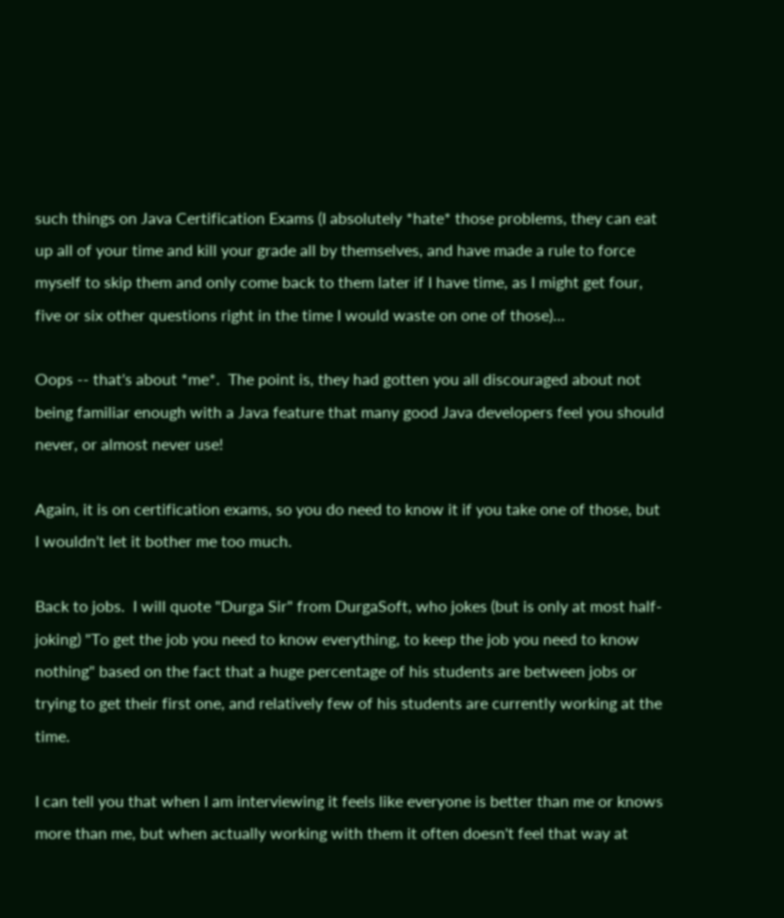such things on Java Certification Exams (I absolutely *hate* those problems, they can eat up all of your time and kill your grade all by themselves, and have made a rule to force myself to skip them and only come back to them later if I have time, as I might get four, five or six other questions right in the time I would waste on one of those)...

Oops -- that's about *me*.  The point is, they had gotten you all discouraged about not being familiar enough with a Java feature that many good Java developers feel you should never, or almost never use!

Again, it is on certification exams, so you do need to know it if you take one of those, but I wouldn't let it bother me too much.

Back to jobs.  I will quote "Durga Sir" from DurgaSoft, who jokes (but is only at most half-joking) "To get the job you need to know everything, to keep the job you need to know nothing" based on the fact that a huge percentage of his students are between jobs or trying to get their first one, and relatively few of his students are currently working at the time.

I can tell you that when I am interviewing it feels like everyone is better than me or knows more than me, but when actually working with them it often doesn't feel that way at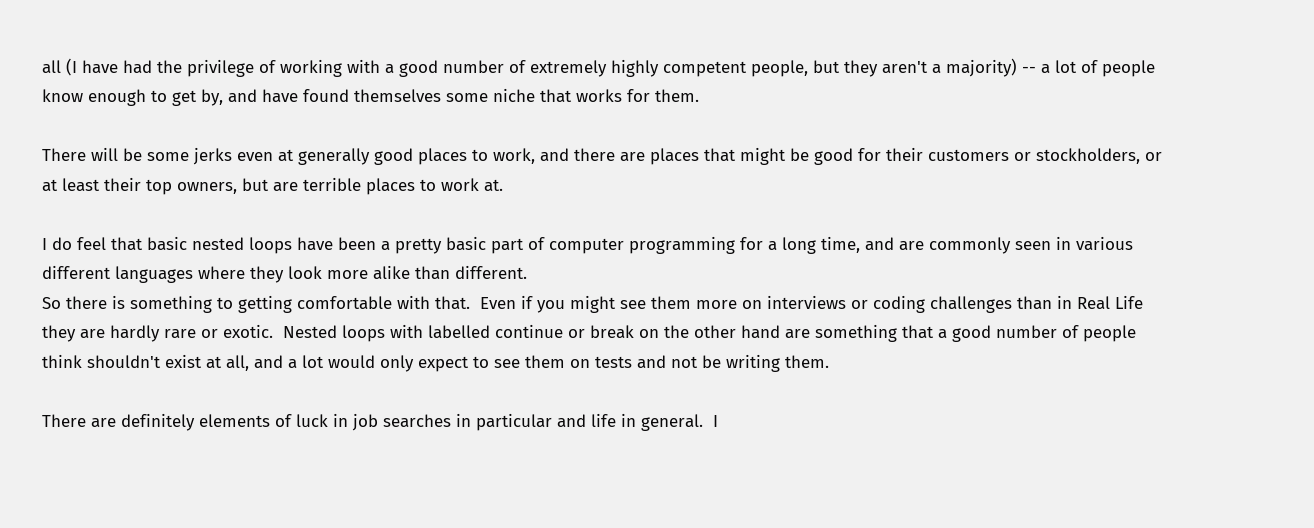all (I have had the privilege of working with a good number of extremely highly competent people, but they aren't a majority) -- a lot of people know enough to get by, and have found themselves some niche that works for them.

There will be some jerks even at generally good places to work, and there are places that might be good for their customers or stockholders, or at least their top owners, but are terrible places to work at.

I do feel that basic nested loops have been a pretty basic part of computer programming for a long time, and are commonly seen in various different languages where they look more alike than different.
So there is something to getting comfortable with that.  Even if you might see them more on interviews or coding challenges than in Real Life they are hardly rare or exotic.  Nested loops with labelled continue or break on the other hand are something that a good number of people think shouldn't exist at all, and a lot would only expect to see them on tests and not be writing them.

There are definitely elements of luck in job searches in particular and life in general.  I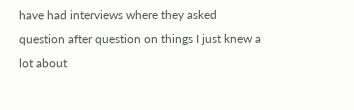have had interviews where they asked question after question on things I just knew a lot about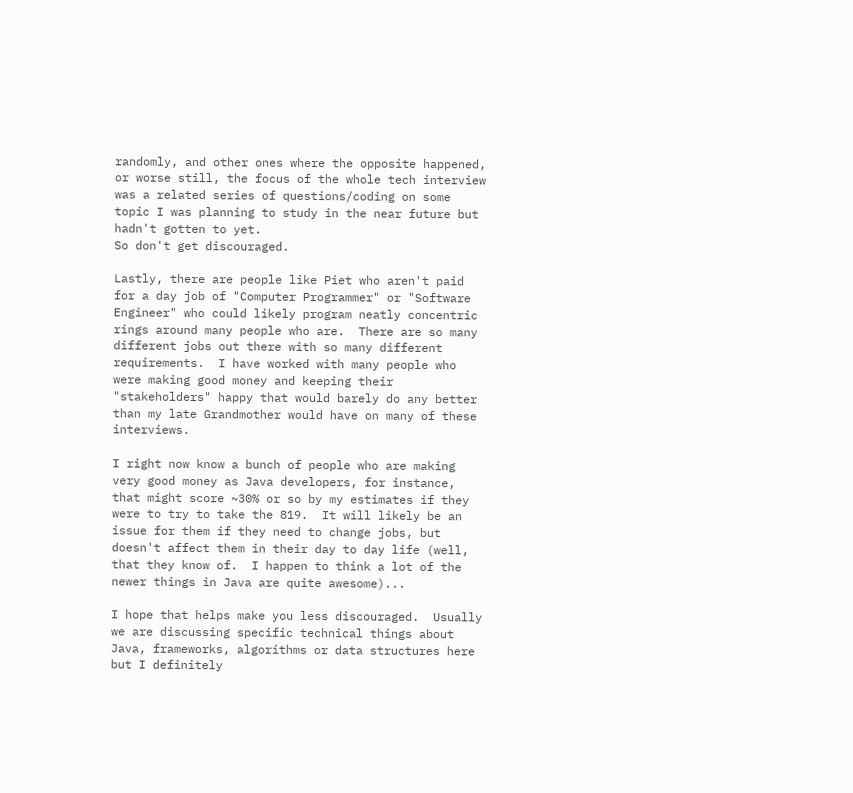randomly, and other ones where the opposite happened, or worse still, the focus of the whole tech interview was a related series of questions/coding on some topic I was planning to study in the near future but hadn't gotten to yet.
So don't get discouraged.

Lastly, there are people like Piet who aren't paid for a day job of "Computer Programmer" or "Software Engineer" who could likely program neatly concentric rings around many people who are.  There are so many different jobs out there with so many different requirements.  I have worked with many people who were making good money and keeping their "stakeholders" happy that would barely do any better than my late Grandmother would have on many of these interviews.

I right now know a bunch of people who are making very good money as Java developers, for instance, that might score ~30% or so by my estimates if they were to try to take the 819.  It will likely be an issue for them if they need to change jobs, but doesn't affect them in their day to day life (well, that they know of.  I happen to think a lot of the newer things in Java are quite awesome)...

I hope that helps make you less discouraged.  Usually we are discussing specific technical things about Java, frameworks, algorithms or data structures here but I definitely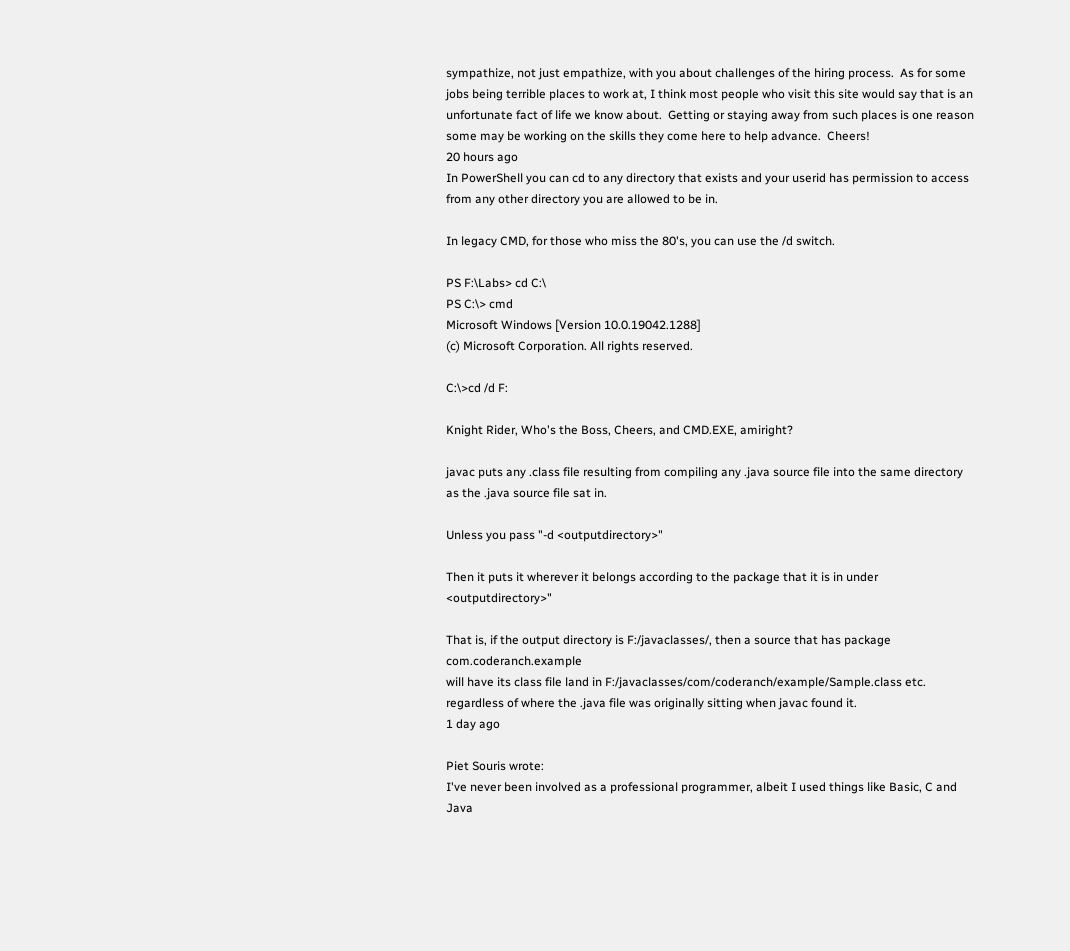sympathize, not just empathize, with you about challenges of the hiring process.  As for some jobs being terrible places to work at, I think most people who visit this site would say that is an unfortunate fact of life we know about.  Getting or staying away from such places is one reason some may be working on the skills they come here to help advance.  Cheers!
20 hours ago
In PowerShell you can cd to any directory that exists and your userid has permission to access from any other directory you are allowed to be in.

In legacy CMD, for those who miss the 80's, you can use the /d switch.

PS F:\Labs> cd C:\
PS C:\> cmd
Microsoft Windows [Version 10.0.19042.1288]
(c) Microsoft Corporation. All rights reserved.

C:\>cd /d F:

Knight Rider, Who's the Boss, Cheers, and CMD.EXE, amiright?

javac puts any .class file resulting from compiling any .java source file into the same directory as the .java source file sat in.

Unless you pass "-d <outputdirectory>"

Then it puts it wherever it belongs according to the package that it is in under <outputdirectory>"

That is, if the output directory is F:/javaclasses/, then a source that has package com.coderanch.example
will have its class file land in F:/javaclasses/com/coderanch/example/Sample.class etc. regardless of where the .java file was originally sitting when javac found it.
1 day ago

Piet Souris wrote:
I've never been involved as a professional programmer, albeit I used things like Basic, C and Java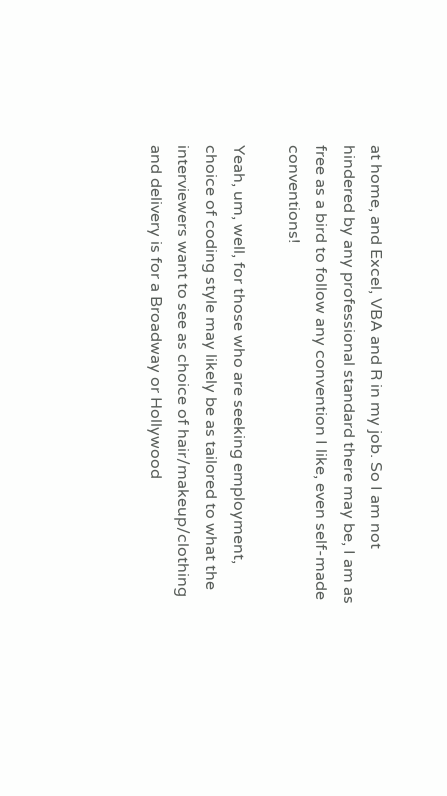at home, and Excel, VBA and R in my job. So I am not hindered by any professional standard there may be, I am as free as a bird to follow any convention I like, even self-made conventions!

Yeah, um, well, for those who are seeking employment, choice of coding style may likely be as tailored to what the interviewers want to see as choice of hair/makeup/clothing and delivery is for a Broadway or Hollywood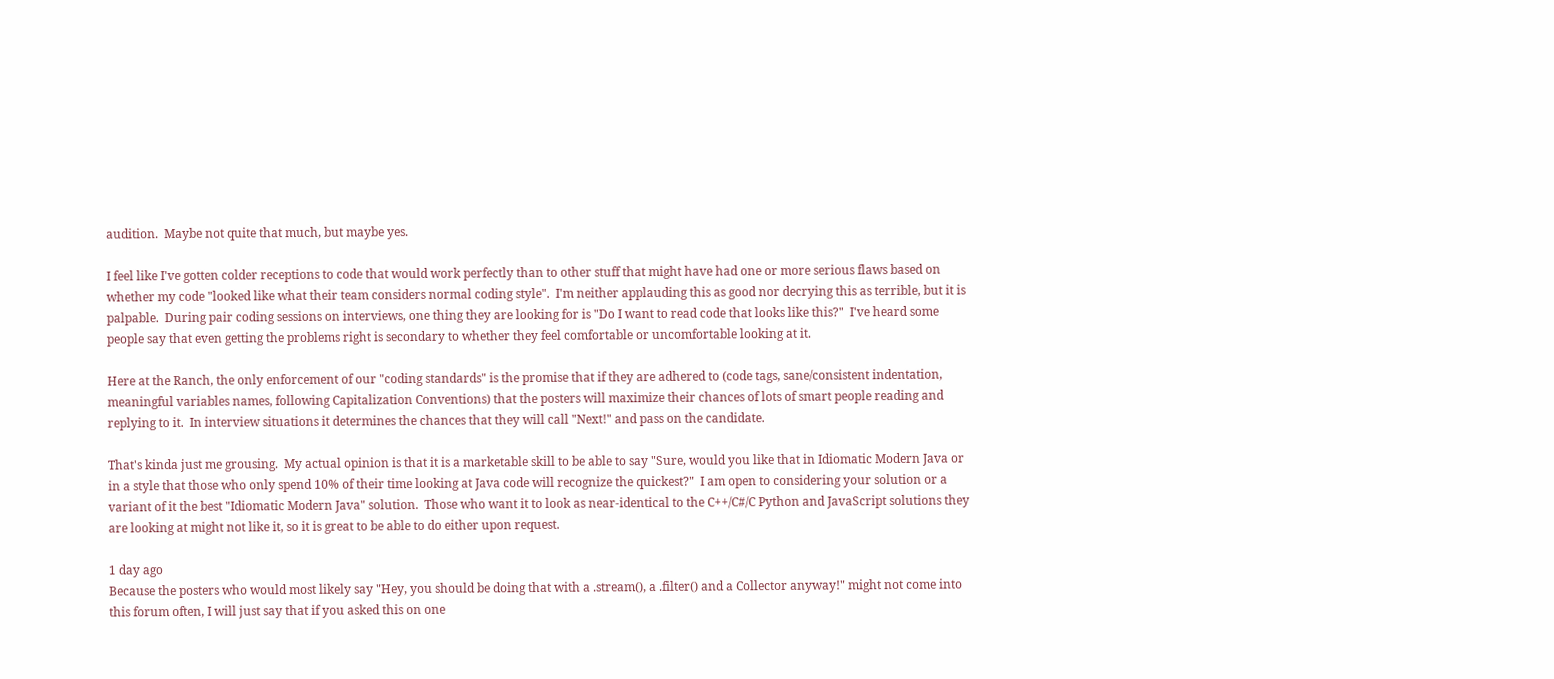audition.  Maybe not quite that much, but maybe yes.

I feel like I've gotten colder receptions to code that would work perfectly than to other stuff that might have had one or more serious flaws based on whether my code "looked like what their team considers normal coding style".  I'm neither applauding this as good nor decrying this as terrible, but it is palpable.  During pair coding sessions on interviews, one thing they are looking for is "Do I want to read code that looks like this?"  I've heard some people say that even getting the problems right is secondary to whether they feel comfortable or uncomfortable looking at it.

Here at the Ranch, the only enforcement of our "coding standards" is the promise that if they are adhered to (code tags, sane/consistent indentation, meaningful variables names, following Capitalization Conventions) that the posters will maximize their chances of lots of smart people reading and replying to it.  In interview situations it determines the chances that they will call "Next!" and pass on the candidate.

That's kinda just me grousing.  My actual opinion is that it is a marketable skill to be able to say "Sure, would you like that in Idiomatic Modern Java or in a style that those who only spend 10% of their time looking at Java code will recognize the quickest?"  I am open to considering your solution or a variant of it the best "Idiomatic Modern Java" solution.  Those who want it to look as near-identical to the C++/C#/C Python and JavaScript solutions they are looking at might not like it, so it is great to be able to do either upon request.

1 day ago
Because the posters who would most likely say "Hey, you should be doing that with a .stream(), a .filter() and a Collector anyway!" might not come into this forum often, I will just say that if you asked this on one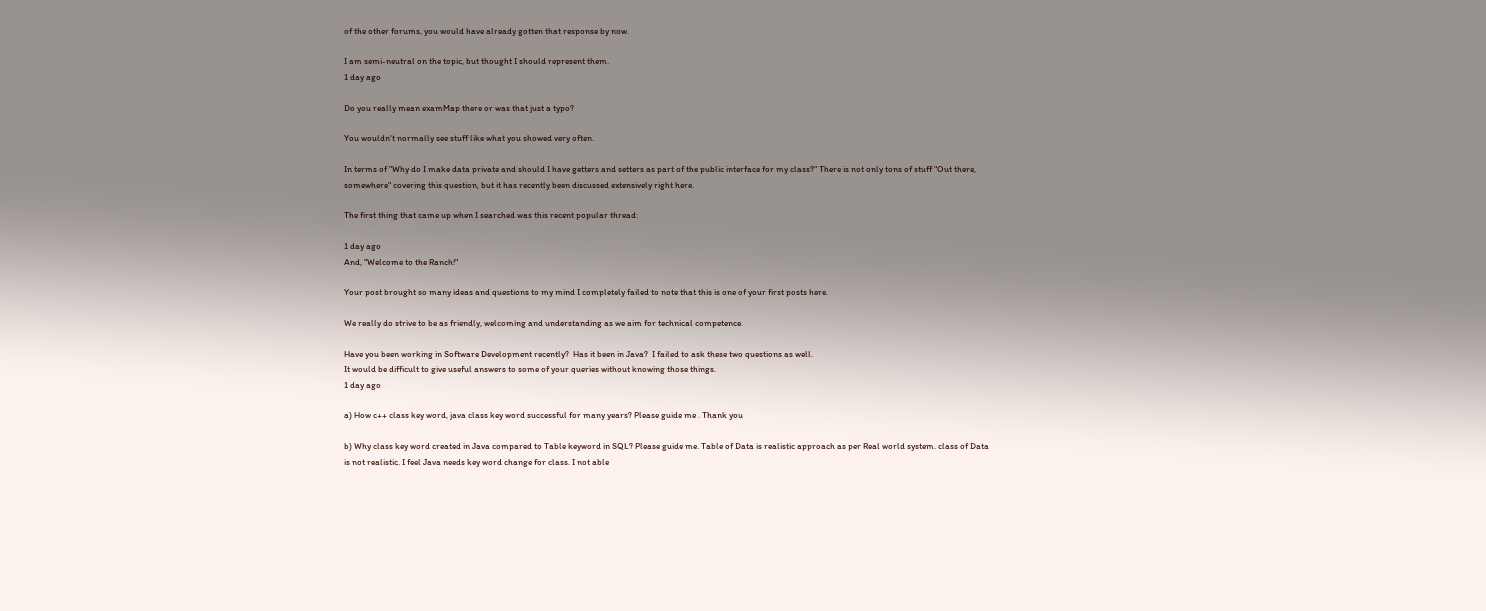of the other forums, you would have already gotten that response by now.

I am semi-neutral on the topic, but thought I should represent them.
1 day ago

Do you really mean examMap there or was that just a typo?

You wouldn't normally see stuff like what you showed very often.

In terms of "Why do I make data private and should I have getters and setters as part of the public interface for my class?" There is not only tons of stuff "Out there, somewhere" covering this question, but it has recently been discussed extensively right here.

The first thing that came up when I searched was this recent popular thread:

1 day ago
And, "Welcome to the Ranch!"

Your post brought so many ideas and questions to my mind I completely failed to note that this is one of your first posts here.

We really do strive to be as friendly, welcoming and understanding as we aim for technical competence.

Have you been working in Software Development recently?  Has it been in Java?  I failed to ask these two questions as well.
It would be difficult to give useful answers to some of your queries without knowing those things.
1 day ago

a) How c++ class key word, java class key word successful for many years? Please guide me . Thank you

b) Why class key word created in Java compared to Table keyword in SQL? Please guide me. Table of Data is realistic approach as per Real world system. class of Data is not realistic. I feel Java needs key word change for class. I not able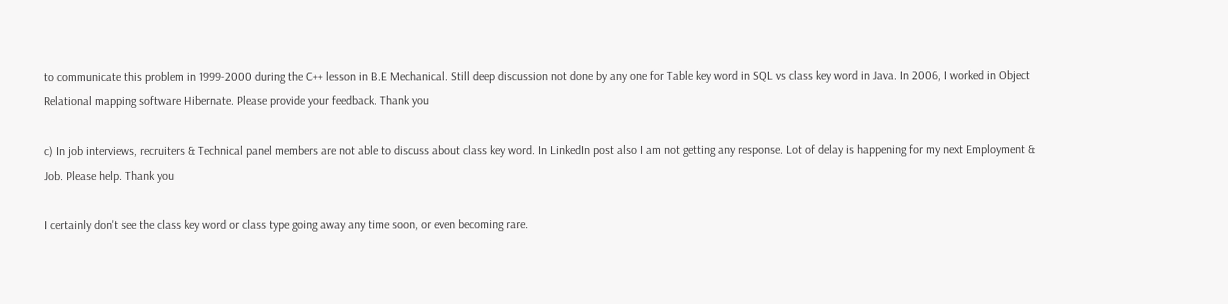to communicate this problem in 1999-2000 during the C++ lesson in B.E Mechanical. Still deep discussion not done by any one for Table key word in SQL vs class key word in Java. In 2006, I worked in Object Relational mapping software Hibernate. Please provide your feedback. Thank you

c) In job interviews, recruiters & Technical panel members are not able to discuss about class key word. In LinkedIn post also I am not getting any response. Lot of delay is happening for my next Employment & Job. Please help. Thank you

I certainly don't see the class key word or class type going away any time soon, or even becoming rare.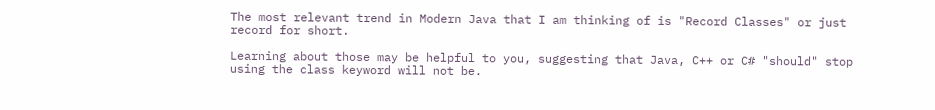The most relevant trend in Modern Java that I am thinking of is "Record Classes" or just record for short.

Learning about those may be helpful to you, suggesting that Java, C++ or C# "should" stop using the class keyword will not be.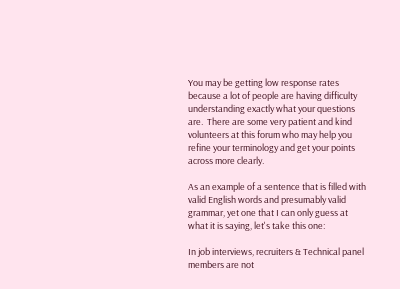You may be getting low response rates because a lot of people are having difficulty understanding exactly what your questions are.  There are some very patient and kind volunteers at this forum who may help you refine your terminology and get your points across more clearly.

As an example of a sentence that is filled with valid English words and presumably valid grammar, yet one that I can only guess at what it is saying, let's take this one:

In job interviews, recruiters & Technical panel members are not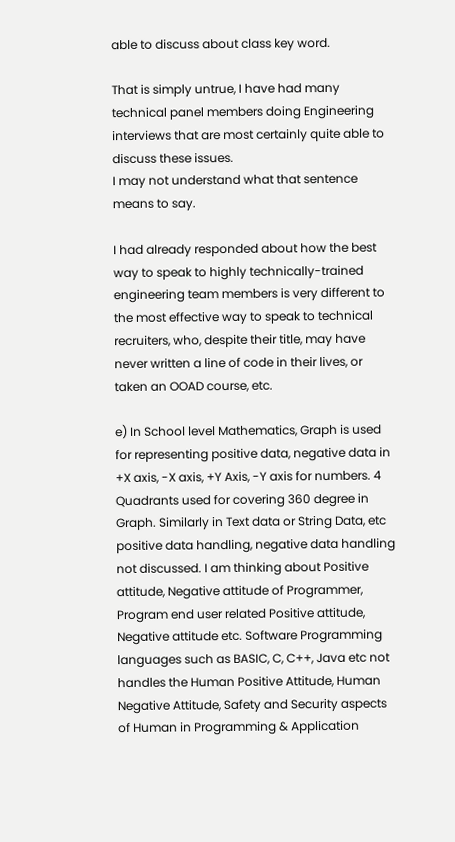able to discuss about class key word.

That is simply untrue, I have had many technical panel members doing Engineering interviews that are most certainly quite able to discuss these issues.
I may not understand what that sentence means to say.

I had already responded about how the best way to speak to highly technically-trained engineering team members is very different to the most effective way to speak to technical recruiters, who, despite their title, may have never written a line of code in their lives, or taken an OOAD course, etc.

e) In School level Mathematics, Graph is used for representing positive data, negative data in +X axis, -X axis, +Y Axis, -Y axis for numbers. 4 Quadrants used for covering 360 degree in Graph. Similarly in Text data or String Data, etc positive data handling, negative data handling not discussed. I am thinking about Positive attitude, Negative attitude of Programmer, Program end user related Positive attitude, Negative attitude etc. Software Programming languages such as BASIC, C, C++, Java etc not handles the Human Positive Attitude, Human Negative Attitude, Safety and Security aspects of Human in Programming & Application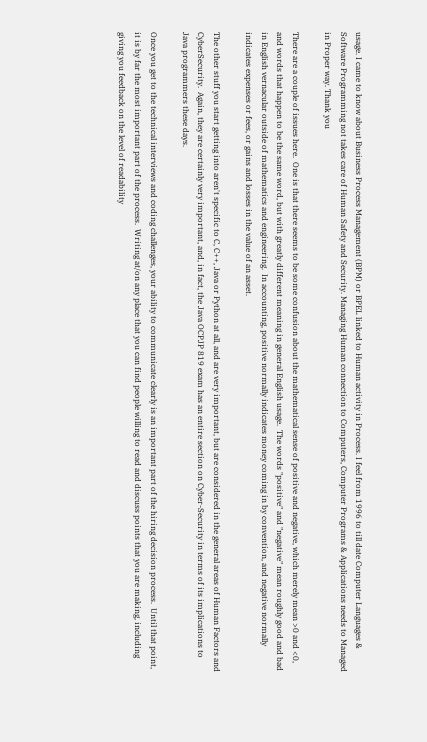usage. I came to know about Business Process Management (BPM) or BPEL linked to Human activity in Process. I feel from 1996 to till date Computer Languages & Software Programming not takes care of Human Safety and Security. Managing Human connection to Computers, Computer Programs & Applications needs to Managed in Proper way. Thank you

There are a couple of issues here.  One is that there seems to be some confusion about the mathematical sense of positive and negative, which merely mean >0 and <0, and words that happen to be the same word, but with greatly different meaning in general English usage.  The words "positive" and "negative" mean roughly good and bad in English vernacular outside of mathematics and engineering.  In accounting, positive normally indicates money coming in by convention, and negative normally indicates expenses or fees, or gains and losses in the value of an asset.

The other stuff you start getting into aren't specific to C, C++, Java or Python at all, and are very important, but are considered in the general areas of Human Factors and CyberSecurity.  Again, they are certainly very important, and, in fact, the Java OCPJP 819 exam has an entire section on Cyber-Security in terms of its implications to Java programmers these days.

Once you get to the technical interviews and coding challenges, your ability to communicate clearly is an important part of the hiring decision process.  Until that point, it is by far the most important part of the process.  Writing at/on any place that you can find people willing to read and discuss points that you are making, including giving you feedback on the level of readability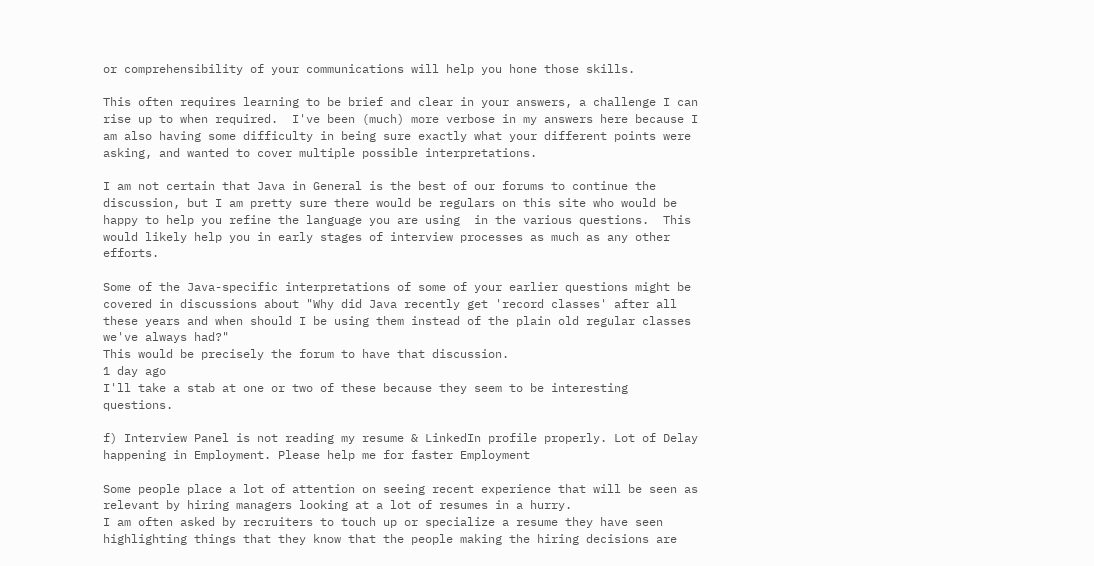or comprehensibility of your communications will help you hone those skills.

This often requires learning to be brief and clear in your answers, a challenge I can rise up to when required.  I've been (much) more verbose in my answers here because I am also having some difficulty in being sure exactly what your different points were asking, and wanted to cover multiple possible interpretations.

I am not certain that Java in General is the best of our forums to continue the discussion, but I am pretty sure there would be regulars on this site who would be happy to help you refine the language you are using  in the various questions.  This would likely help you in early stages of interview processes as much as any other efforts.

Some of the Java-specific interpretations of some of your earlier questions might be covered in discussions about "Why did Java recently get 'record classes' after all these years and when should I be using them instead of the plain old regular classes we've always had?"
This would be precisely the forum to have that discussion.
1 day ago
I'll take a stab at one or two of these because they seem to be interesting questions.

f) Interview Panel is not reading my resume & LinkedIn profile properly. Lot of Delay happening in Employment. Please help me for faster Employment

Some people place a lot of attention on seeing recent experience that will be seen as relevant by hiring managers looking at a lot of resumes in a hurry.
I am often asked by recruiters to touch up or specialize a resume they have seen highlighting things that they know that the people making the hiring decisions are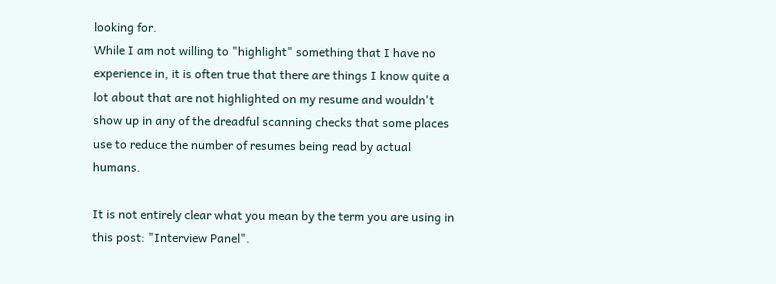looking for.
While I am not willing to "highlight" something that I have no experience in, it is often true that there are things I know quite a lot about that are not highlighted on my resume and wouldn't show up in any of the dreadful scanning checks that some places use to reduce the number of resumes being read by actual humans.

It is not entirely clear what you mean by the term you are using in this post: "Interview Panel".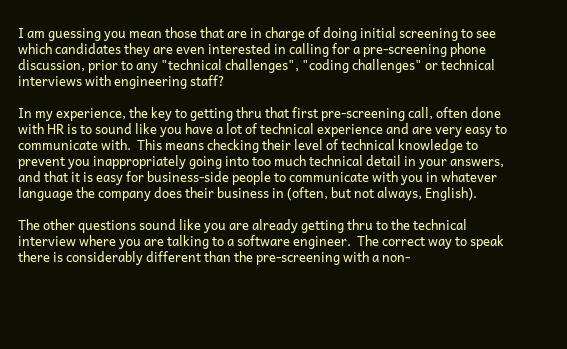I am guessing you mean those that are in charge of doing initial screening to see which candidates they are even interested in calling for a pre-screening phone discussion, prior to any "technical challenges", "coding challenges" or technical interviews with engineering staff?

In my experience, the key to getting thru that first pre-screening call, often done with HR is to sound like you have a lot of technical experience and are very easy to communicate with.  This means checking their level of technical knowledge to prevent you inappropriately going into too much technical detail in your answers, and that it is easy for business-side people to communicate with you in whatever language the company does their business in (often, but not always, English).

The other questions sound like you are already getting thru to the technical interview where you are talking to a software engineer.  The correct way to speak there is considerably different than the pre-screening with a non-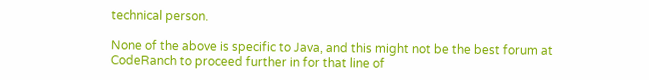technical person.

None of the above is specific to Java, and this might not be the best forum at CodeRanch to proceed further in for that line of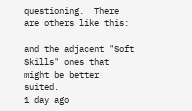questioning.  There are others like this:

and the adjacent "Soft Skills" ones that might be better suited.
1 day ago